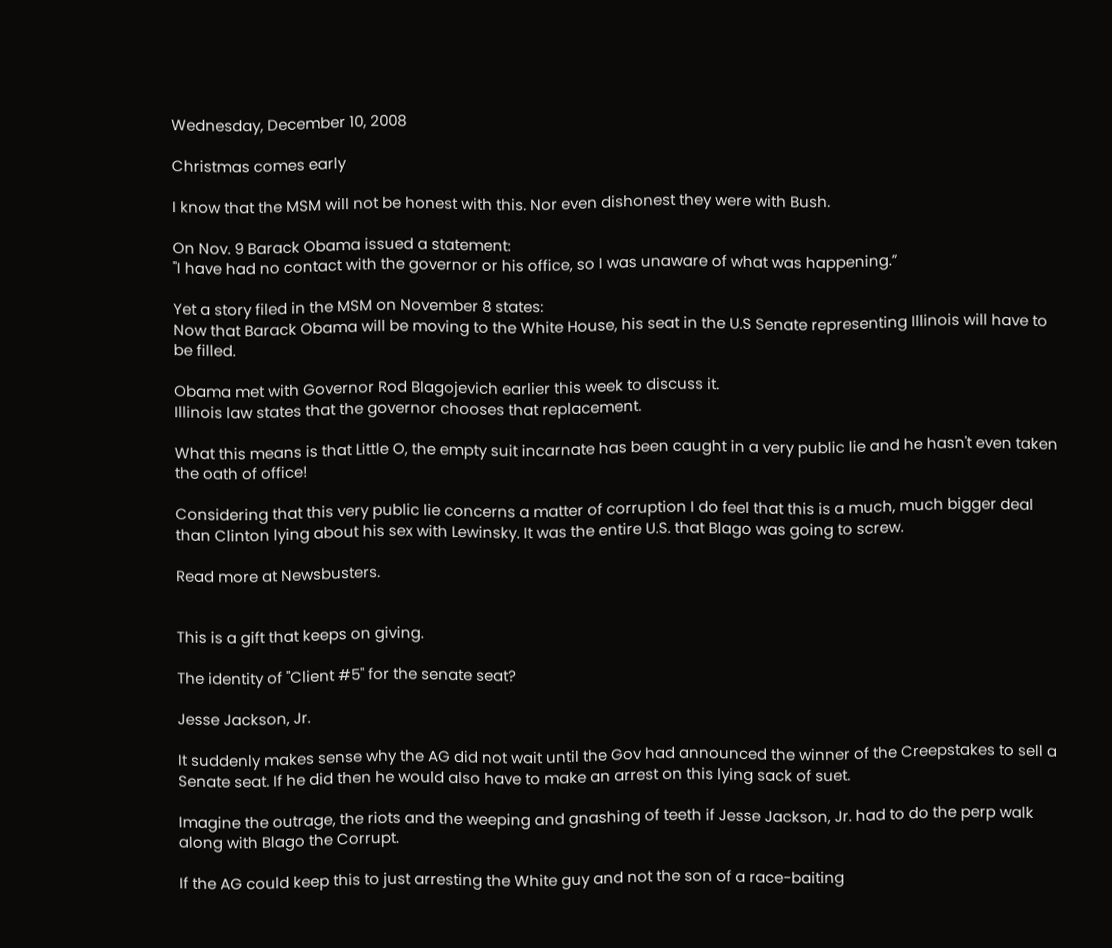Wednesday, December 10, 2008

Christmas comes early

I know that the MSM will not be honest with this. Nor even dishonest they were with Bush.

On Nov. 9 Barack Obama issued a statement:
"I have had no contact with the governor or his office, so I was unaware of what was happening.”

Yet a story filed in the MSM on November 8 states:
Now that Barack Obama will be moving to the White House, his seat in the U.S Senate representing Illinois will have to be filled.

Obama met with Governor Rod Blagojevich earlier this week to discuss it.
Illinois law states that the governor chooses that replacement.

What this means is that Little O, the empty suit incarnate has been caught in a very public lie and he hasn't even taken the oath of office!

Considering that this very public lie concerns a matter of corruption I do feel that this is a much, much bigger deal than Clinton lying about his sex with Lewinsky. It was the entire U.S. that Blago was going to screw.

Read more at Newsbusters.


This is a gift that keeps on giving.

The identity of "Client #5" for the senate seat?

Jesse Jackson, Jr.

It suddenly makes sense why the AG did not wait until the Gov had announced the winner of the Creepstakes to sell a Senate seat. If he did then he would also have to make an arrest on this lying sack of suet.

Imagine the outrage, the riots and the weeping and gnashing of teeth if Jesse Jackson, Jr. had to do the perp walk along with Blago the Corrupt.

If the AG could keep this to just arresting the White guy and not the son of a race-baiting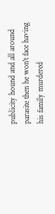publicity hound and all around parasite then he won't face having his family murdered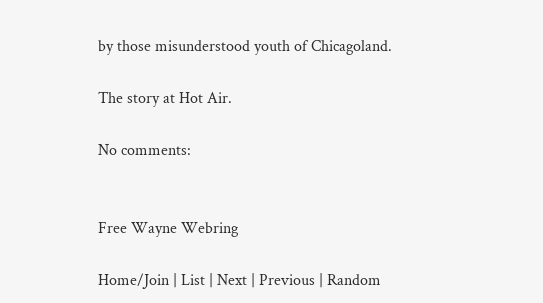by those misunderstood youth of Chicagoland.

The story at Hot Air.

No comments:


Free Wayne Webring

Home/Join | List | Next | Previous | Random